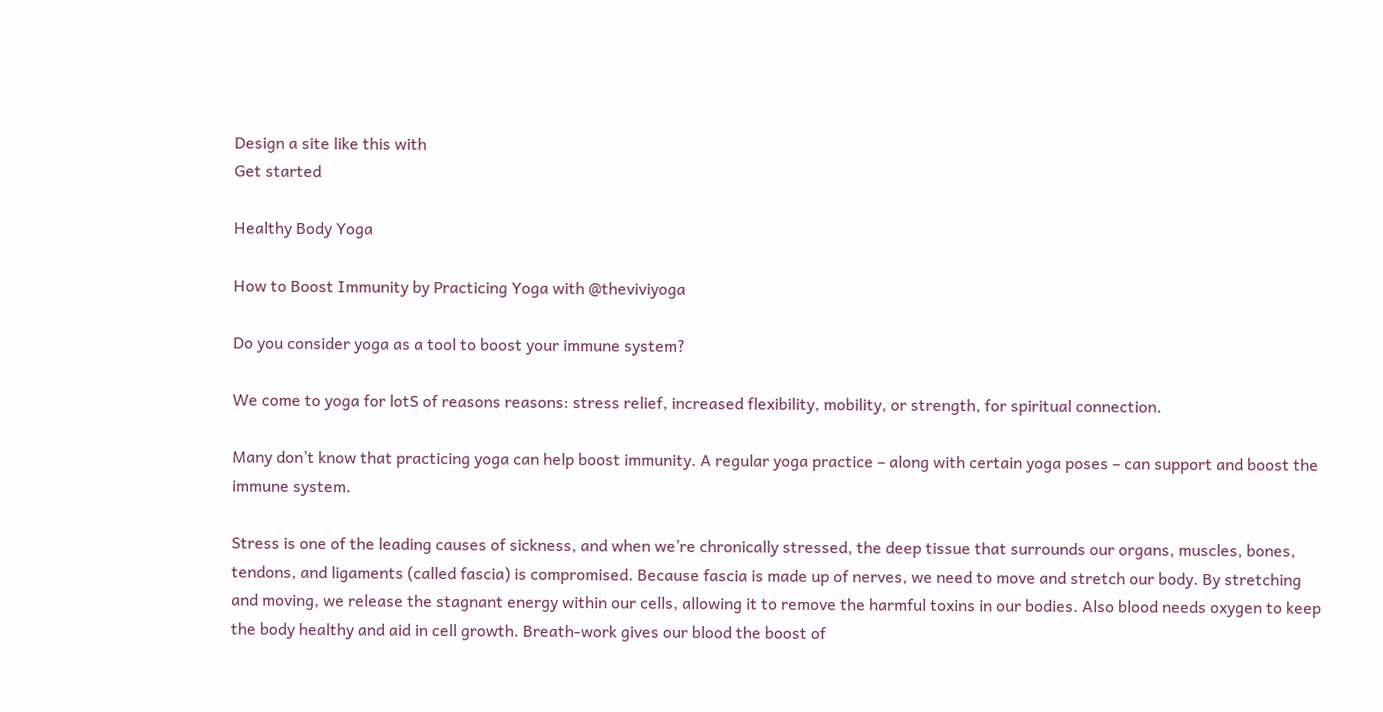Design a site like this with
Get started

Healthy Body Yoga

How to Boost Immunity by Practicing Yoga with @theviviyoga

Do you consider yoga as a tool to boost your immune system?

We come to yoga for lotS of reasons reasons: stress relief, increased flexibility, mobility, or strength, for spiritual connection.

Many don’t know that practicing yoga can help boost immunity. A regular yoga practice – along with certain yoga poses – can support and boost the immune system.

Stress is one of the leading causes of sickness, and when we’re chronically stressed, the deep tissue that surrounds our organs, muscles, bones, tendons, and ligaments (called fascia) is compromised. Because fascia is made up of nerves, we need to move and stretch our body. By stretching and moving, we release the stagnant energy within our cells, allowing it to remove the harmful toxins in our bodies. Also blood needs oxygen to keep the body healthy and aid in cell growth. Breath-work gives our blood the boost of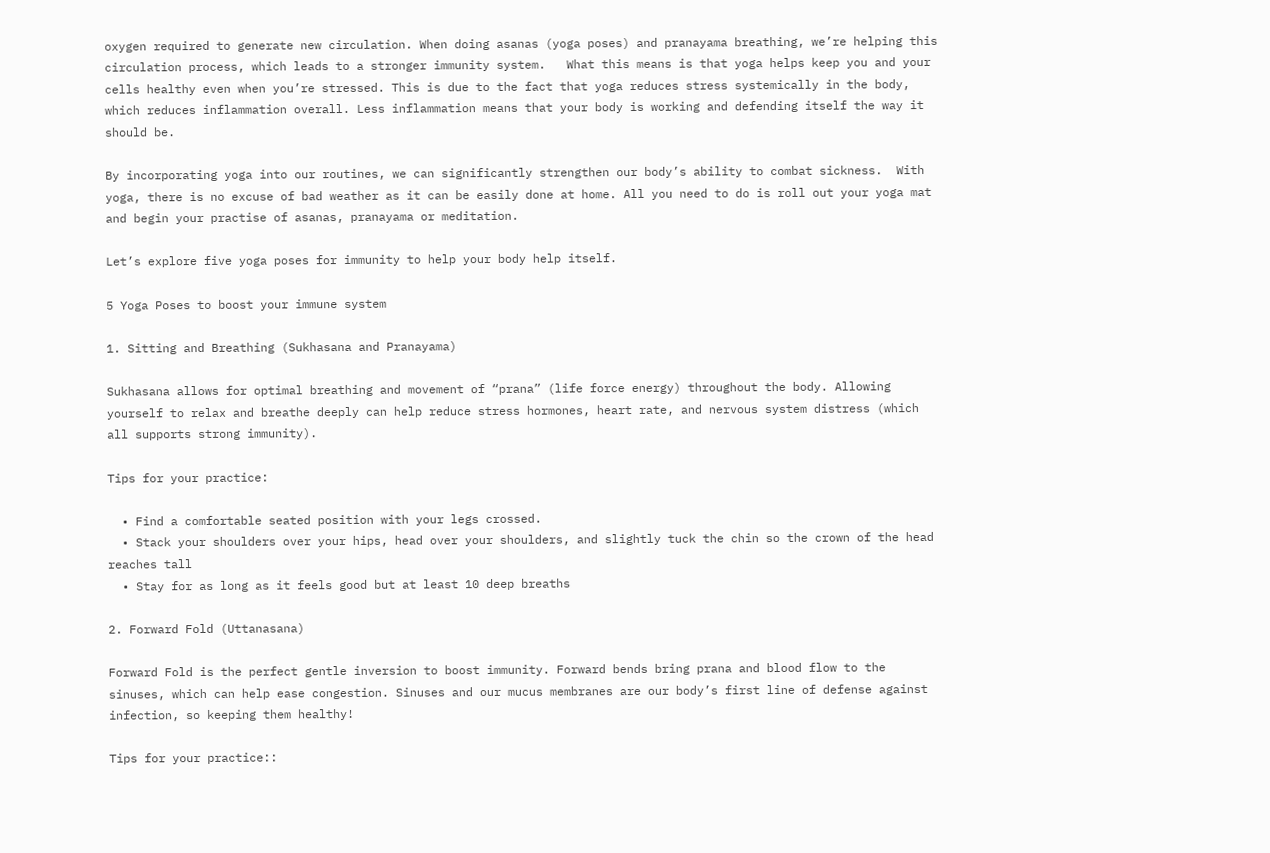oxygen required to generate new circulation. When doing asanas (yoga poses) and pranayama breathing, we’re helping this circulation process, which leads to a stronger immunity system.   What this means is that yoga helps keep you and your cells healthy even when you’re stressed. This is due to the fact that yoga reduces stress systemically in the body, which reduces inflammation overall. Less inflammation means that your body is working and defending itself the way it should be.

By incorporating yoga into our routines, we can significantly strengthen our body’s ability to combat sickness.  With yoga, there is no excuse of bad weather as it can be easily done at home. All you need to do is roll out your yoga mat and begin your practise of asanas, pranayama or meditation.

Let’s explore five yoga poses for immunity to help your body help itself.

5 Yoga Poses to boost your immune system

1. Sitting and Breathing (Sukhasana and Pranayama)

Sukhasana allows for optimal breathing and movement of “prana” (life force energy) throughout the body. Allowing yourself to relax and breathe deeply can help reduce stress hormones, heart rate, and nervous system distress (which all supports strong immunity).

Tips for your practice:

  • Find a comfortable seated position with your legs crossed.
  • Stack your shoulders over your hips, head over your shoulders, and slightly tuck the chin so the crown of the head reaches tall
  • Stay for as long as it feels good but at least 10 deep breaths

2. Forward Fold (Uttanasana)

Forward Fold is the perfect gentle inversion to boost immunity. Forward bends bring prana and blood flow to the sinuses, which can help ease congestion. Sinuses and our mucus membranes are our body’s first line of defense against infection, so keeping them healthy!

Tips for your practice::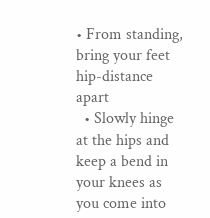• From standing, bring your feet hip-distance apart
  • Slowly hinge at the hips and keep a bend in your knees as you come into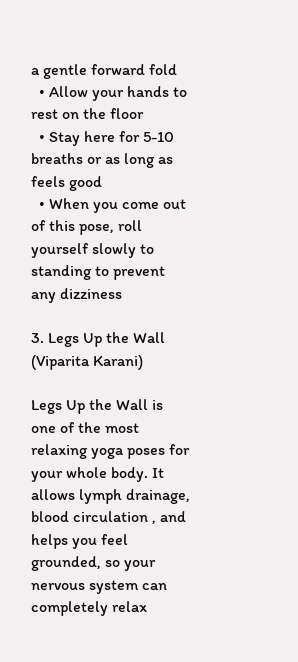a gentle forward fold
  • Allow your hands to rest on the floor
  • Stay here for 5-10 breaths or as long as feels good
  • When you come out of this pose, roll yourself slowly to standing to prevent any dizziness

3. Legs Up the Wall (Viparita Karani)

Legs Up the Wall is one of the most relaxing yoga poses for your whole body. It allows lymph drainage, blood circulation , and helps you feel grounded, so your nervous system can completely relax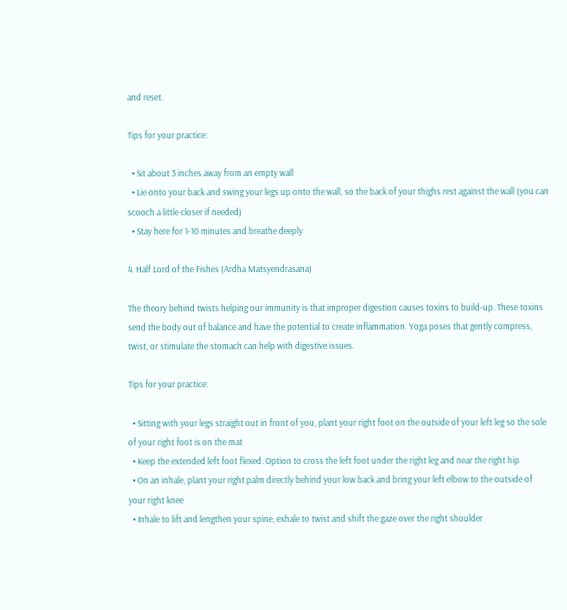and reset.

Tips for your practice:

  • Sit about 3 inches away from an empty wall
  • Lie onto your back and swing your legs up onto the wall, so the back of your thighs rest against the wall (you can scooch a little closer if needed)
  • Stay here for 1-10 minutes and breathe deeply

4. Half Lord of the Fishes (Ardha Matsyendrasana)

The theory behind twists helping our immunity is that improper digestion causes toxins to build-up. These toxins send the body out of balance and have the potential to create inflammation. Yoga poses that gently compress, twist, or stimulate the stomach can help with digestive issues.

Tips for your practice:

  • Sitting with your legs straight out in front of you, plant your right foot on the outside of your left leg so the sole of your right foot is on the mat
  • Keep the extended left foot flexed. Option to cross the left foot under the right leg and near the right hip
  • On an inhale, plant your right palm directly behind your low back and bring your left elbow to the outside of your right knee
  • Inhale to lift and lengthen your spine, exhale to twist and shift the gaze over the right shoulder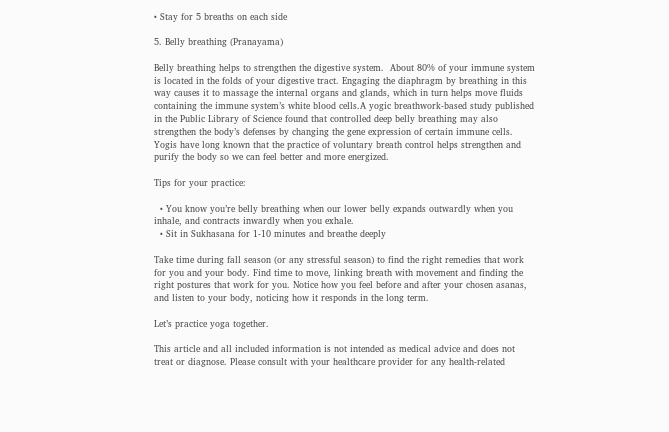• Stay for 5 breaths on each side

5. Belly breathing (Pranayama)

Belly breathing helps to strengthen the digestive system.  About 80% of your immune system is located in the folds of your digestive tract. Engaging the diaphragm by breathing in this way causes it to massage the internal organs and glands, which in turn helps move fluids containing the immune system’s white blood cells.A yogic breathwork-based study published in the Public Library of Science found that controlled deep belly breathing may also strengthen the body’s defenses by changing the gene expression of certain immune cells. Yogis have long known that the practice of voluntary breath control helps strengthen and purify the body so we can feel better and more energized.

Tips for your practice:

  • You know you’re belly breathing when our lower belly expands outwardly when you inhale, and contracts inwardly when you exhale.
  • Sit in Sukhasana for 1-10 minutes and breathe deeply

Take time during fall season (or any stressful season) to find the right remedies that work for you and your body. Find time to move, linking breath with movement and finding the right postures that work for you. Notice how you feel before and after your chosen asanas, and listen to your body, noticing how it responds in the long term.

Let’s practice yoga together.

This article and all included information is not intended as medical advice and does not treat or diagnose. Please consult with your healthcare provider for any health-related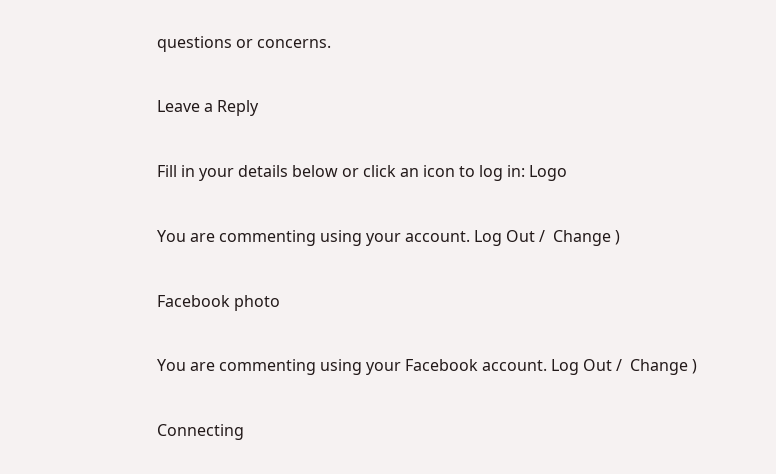questions or concerns.

Leave a Reply

Fill in your details below or click an icon to log in: Logo

You are commenting using your account. Log Out /  Change )

Facebook photo

You are commenting using your Facebook account. Log Out /  Change )

Connecting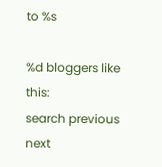to %s

%d bloggers like this:
search previous next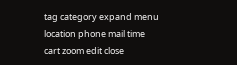tag category expand menu location phone mail time cart zoom edit close